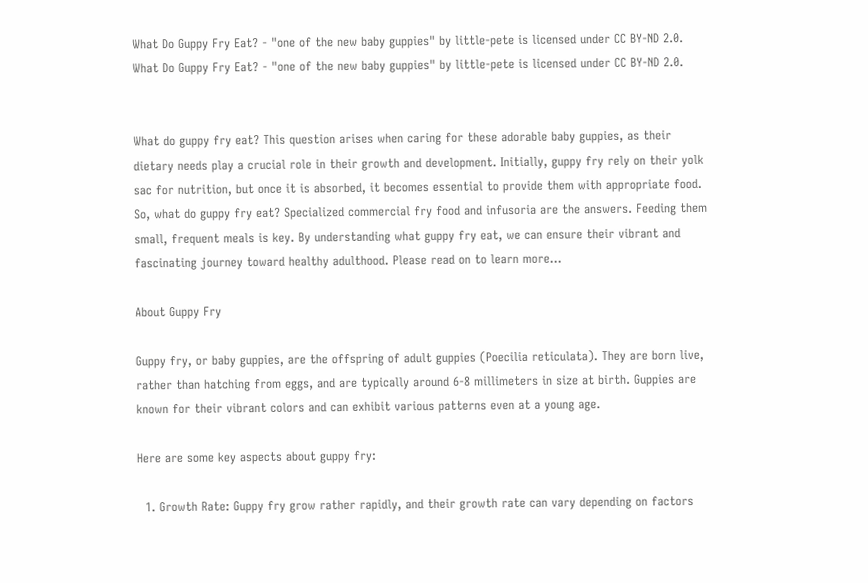What Do Guppy Fry Eat? - "one of the new baby guppies" by little-pete is licensed under CC BY-ND 2.0.
What Do Guppy Fry Eat? - "one of the new baby guppies" by little-pete is licensed under CC BY-ND 2.0.


What do guppy fry eat? This question arises when caring for these adorable baby guppies, as their dietary needs play a crucial role in their growth and development. Initially, guppy fry rely on their yolk sac for nutrition, but once it is absorbed, it becomes essential to provide them with appropriate food. So, what do guppy fry eat? Specialized commercial fry food and infusoria are the answers. Feeding them small, frequent meals is key. By understanding what guppy fry eat, we can ensure their vibrant and fascinating journey toward healthy adulthood. Please read on to learn more…

About Guppy Fry

Guppy fry, or baby guppies, are the offspring of adult guppies (Poecilia reticulata). They are born live, rather than hatching from eggs, and are typically around 6-8 millimeters in size at birth. Guppies are known for their vibrant colors and can exhibit various patterns even at a young age.

Here are some key aspects about guppy fry:

  1. Growth Rate: Guppy fry grow rather rapidly, and their growth rate can vary depending on factors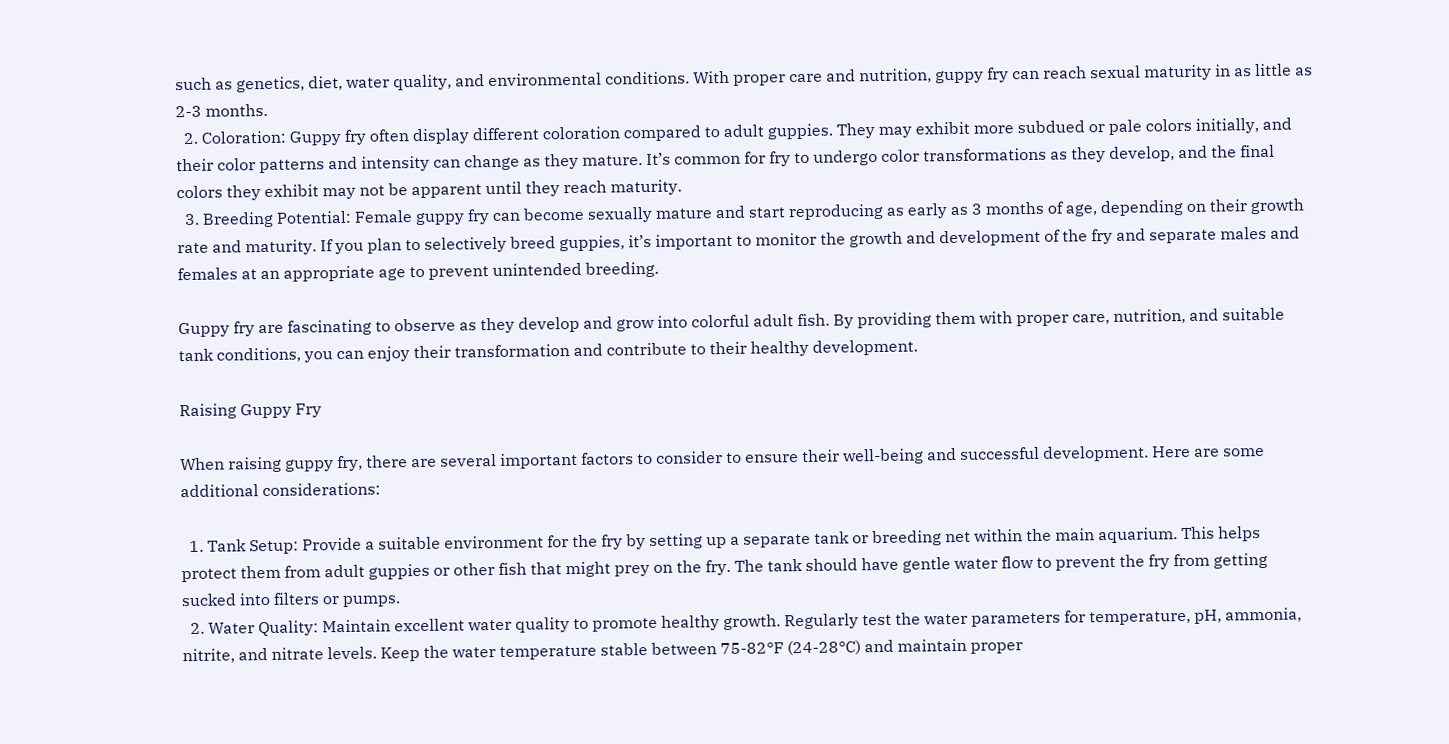such as genetics, diet, water quality, and environmental conditions. With proper care and nutrition, guppy fry can reach sexual maturity in as little as 2-3 months.
  2. Coloration: Guppy fry often display different coloration compared to adult guppies. They may exhibit more subdued or pale colors initially, and their color patterns and intensity can change as they mature. It’s common for fry to undergo color transformations as they develop, and the final colors they exhibit may not be apparent until they reach maturity.
  3. Breeding Potential: Female guppy fry can become sexually mature and start reproducing as early as 3 months of age, depending on their growth rate and maturity. If you plan to selectively breed guppies, it’s important to monitor the growth and development of the fry and separate males and females at an appropriate age to prevent unintended breeding.

Guppy fry are fascinating to observe as they develop and grow into colorful adult fish. By providing them with proper care, nutrition, and suitable tank conditions, you can enjoy their transformation and contribute to their healthy development.

Raising Guppy Fry

When raising guppy fry, there are several important factors to consider to ensure their well-being and successful development. Here are some additional considerations:

  1. Tank Setup: Provide a suitable environment for the fry by setting up a separate tank or breeding net within the main aquarium. This helps protect them from adult guppies or other fish that might prey on the fry. The tank should have gentle water flow to prevent the fry from getting sucked into filters or pumps.
  2. Water Quality: Maintain excellent water quality to promote healthy growth. Regularly test the water parameters for temperature, pH, ammonia, nitrite, and nitrate levels. Keep the water temperature stable between 75-82°F (24-28°C) and maintain proper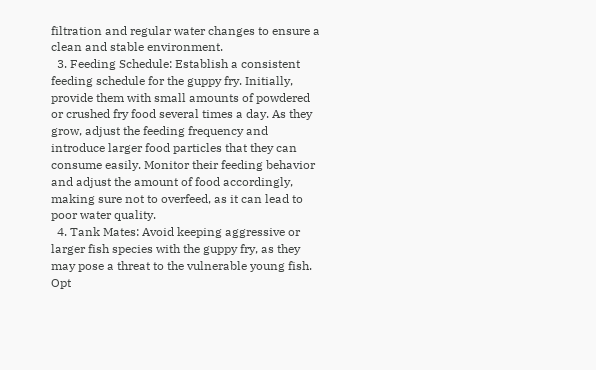filtration and regular water changes to ensure a clean and stable environment.
  3. Feeding Schedule: Establish a consistent feeding schedule for the guppy fry. Initially, provide them with small amounts of powdered or crushed fry food several times a day. As they grow, adjust the feeding frequency and introduce larger food particles that they can consume easily. Monitor their feeding behavior and adjust the amount of food accordingly, making sure not to overfeed, as it can lead to poor water quality.
  4. Tank Mates: Avoid keeping aggressive or larger fish species with the guppy fry, as they may pose a threat to the vulnerable young fish. Opt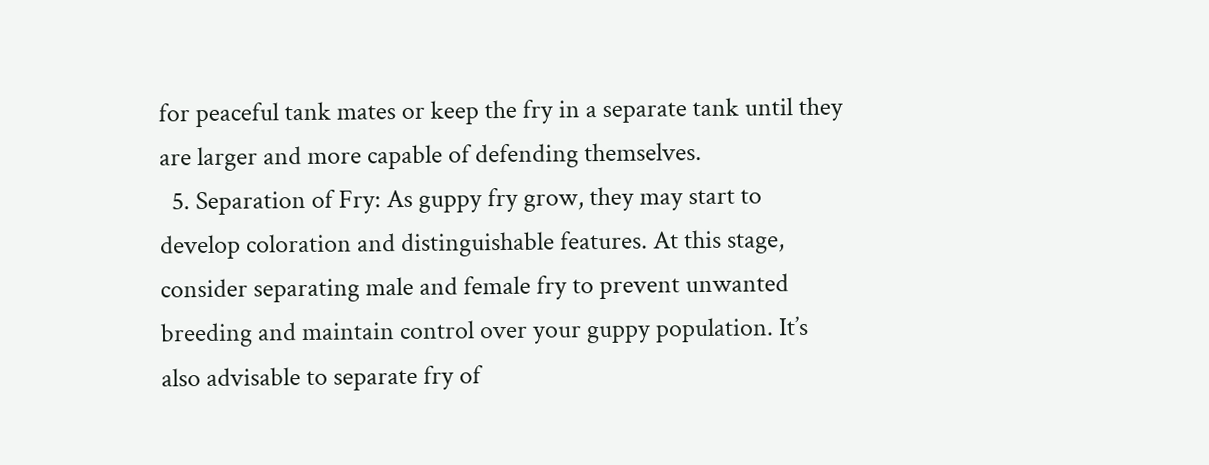for peaceful tank mates or keep the fry in a separate tank until they are larger and more capable of defending themselves.
  5. Separation of Fry: As guppy fry grow, they may start to develop coloration and distinguishable features. At this stage, consider separating male and female fry to prevent unwanted breeding and maintain control over your guppy population. It’s also advisable to separate fry of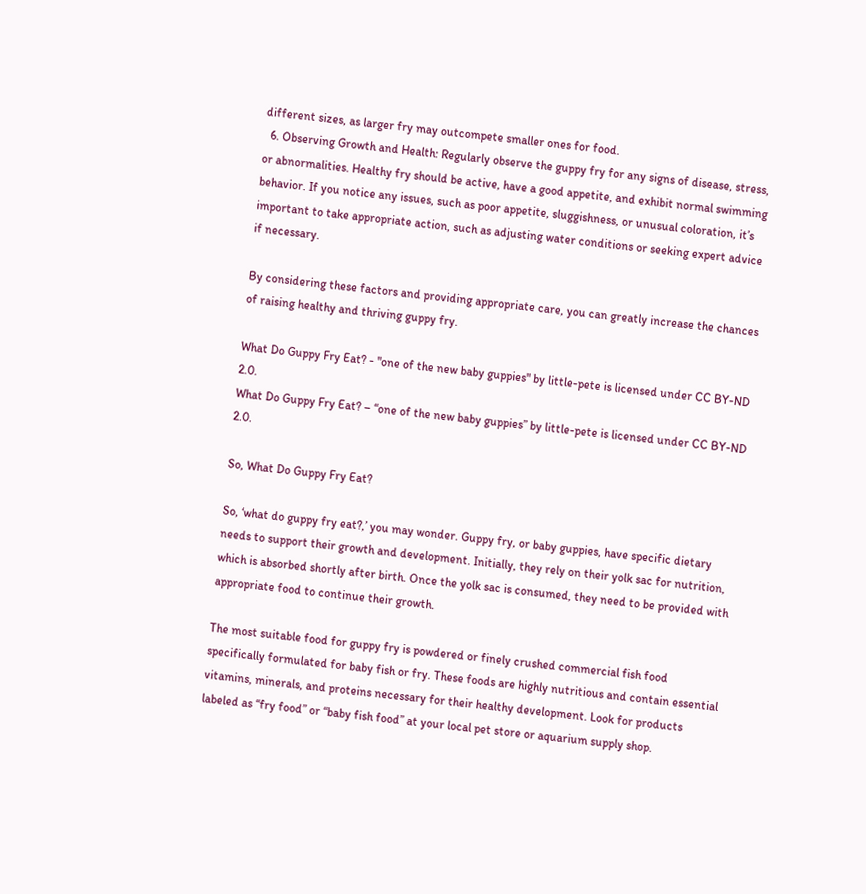different sizes, as larger fry may outcompete smaller ones for food.
  6. Observing Growth and Health: Regularly observe the guppy fry for any signs of disease, stress, or abnormalities. Healthy fry should be active, have a good appetite, and exhibit normal swimming behavior. If you notice any issues, such as poor appetite, sluggishness, or unusual coloration, it’s important to take appropriate action, such as adjusting water conditions or seeking expert advice if necessary.

By considering these factors and providing appropriate care, you can greatly increase the chances of raising healthy and thriving guppy fry.

What Do Guppy Fry Eat? - "one of the new baby guppies" by little-pete is licensed under CC BY-ND 2.0.
What Do Guppy Fry Eat? – “one of the new baby guppies” by little-pete is licensed under CC BY-ND 2.0.

So, What Do Guppy Fry Eat?

So, ‘what do guppy fry eat?,’ you may wonder. Guppy fry, or baby guppies, have specific dietary needs to support their growth and development. Initially, they rely on their yolk sac for nutrition, which is absorbed shortly after birth. Once the yolk sac is consumed, they need to be provided with appropriate food to continue their growth.

The most suitable food for guppy fry is powdered or finely crushed commercial fish food specifically formulated for baby fish or fry. These foods are highly nutritious and contain essential vitamins, minerals, and proteins necessary for their healthy development. Look for products labeled as “fry food” or “baby fish food” at your local pet store or aquarium supply shop.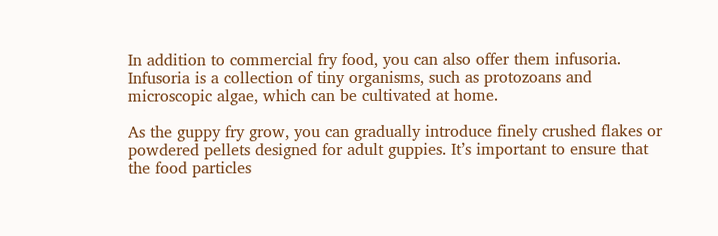In addition to commercial fry food, you can also offer them infusoria. Infusoria is a collection of tiny organisms, such as protozoans and microscopic algae, which can be cultivated at home.

As the guppy fry grow, you can gradually introduce finely crushed flakes or powdered pellets designed for adult guppies. It’s important to ensure that the food particles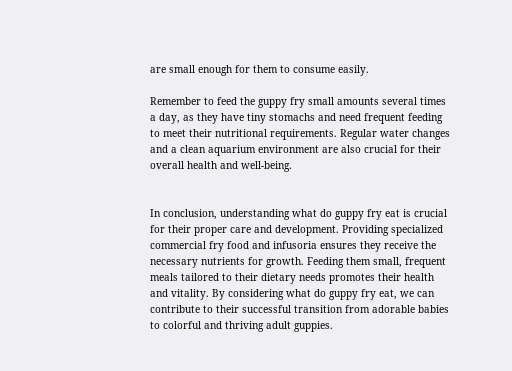are small enough for them to consume easily.

Remember to feed the guppy fry small amounts several times a day, as they have tiny stomachs and need frequent feeding to meet their nutritional requirements. Regular water changes and a clean aquarium environment are also crucial for their overall health and well-being.


In conclusion, understanding what do guppy fry eat is crucial for their proper care and development. Providing specialized commercial fry food and infusoria ensures they receive the necessary nutrients for growth. Feeding them small, frequent meals tailored to their dietary needs promotes their health and vitality. By considering what do guppy fry eat, we can contribute to their successful transition from adorable babies to colorful and thriving adult guppies.